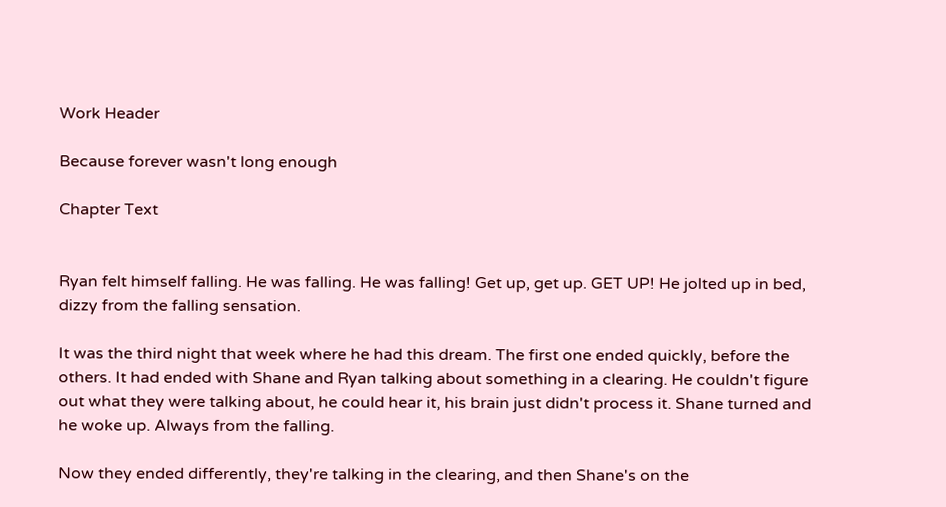Work Header

Because forever wasn't long enough

Chapter Text


Ryan felt himself falling. He was falling. He was falling! Get up, get up. GET UP! He jolted up in bed, dizzy from the falling sensation.

It was the third night that week where he had this dream. The first one ended quickly, before the others. It had ended with Shane and Ryan talking about something in a clearing. He couldn't figure out what they were talking about, he could hear it, his brain just didn't process it. Shane turned and he woke up. Always from the falling.

Now they ended differently, they're talking in the clearing, and then Shane's on the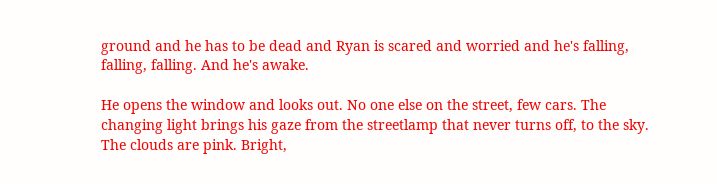ground and he has to be dead and Ryan is scared and worried and he's falling, falling, falling. And he's awake.

He opens the window and looks out. No one else on the street, few cars. The changing light brings his gaze from the streetlamp that never turns off, to the sky. The clouds are pink. Bright,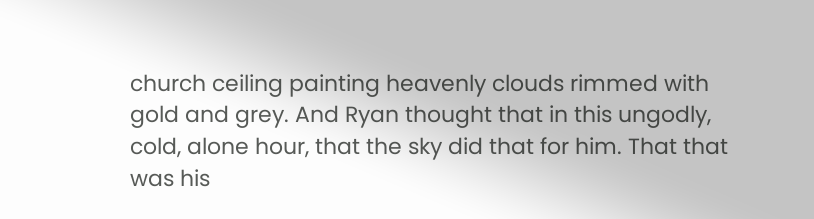church ceiling painting heavenly clouds rimmed with gold and grey. And Ryan thought that in this ungodly, cold, alone hour, that the sky did that for him. That that was his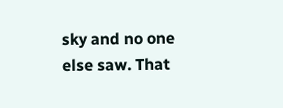sky and no one else saw. That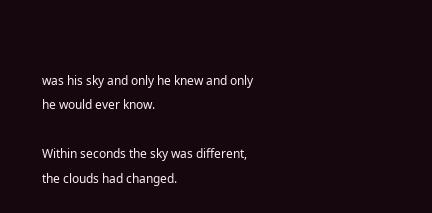was his sky and only he knew and only he would ever know.

Within seconds the sky was different, the clouds had changed.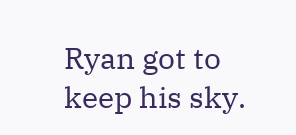Ryan got to keep his sky.